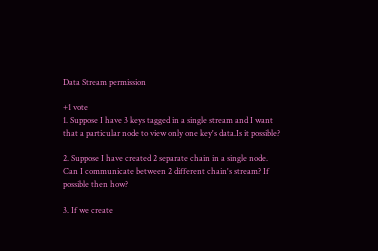Data Stream permission

+1 vote
1. Suppose I have 3 keys tagged in a single stream and I want that a particular node to view only one key's data.Is it possible?

2. Suppose I have created 2 separate chain in a single node. Can I communicate between 2 different chain's stream? If possible then how?

3. If we create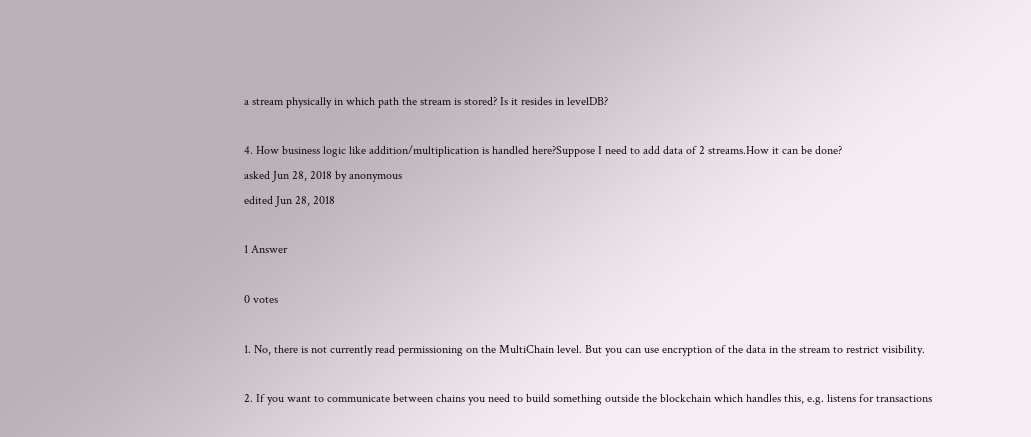a stream physically in which path the stream is stored? Is it resides in levelDB?

4. How business logic like addition/multiplication is handled here?Suppose I need to add data of 2 streams.How it can be done?
asked Jun 28, 2018 by anonymous
edited Jun 28, 2018

1 Answer

0 votes

1. No, there is not currently read permissioning on the MultiChain level. But you can use encryption of the data in the stream to restrict visibility.

2. If you want to communicate between chains you need to build something outside the blockchain which handles this, e.g. listens for transactions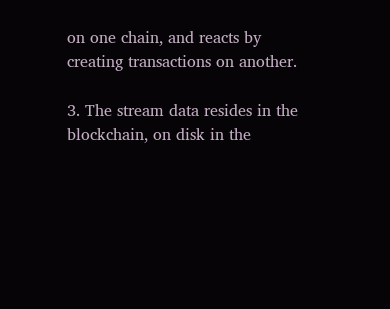on one chain, and reacts by creating transactions on another.

3. The stream data resides in the blockchain, on disk in the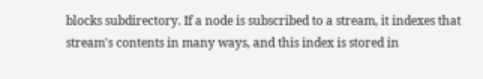blocks subdirectory. If a node is subscribed to a stream, it indexes that stream's contents in many ways, and this index is stored in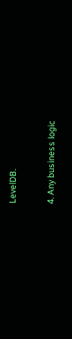LevelDB.

4. Any business logic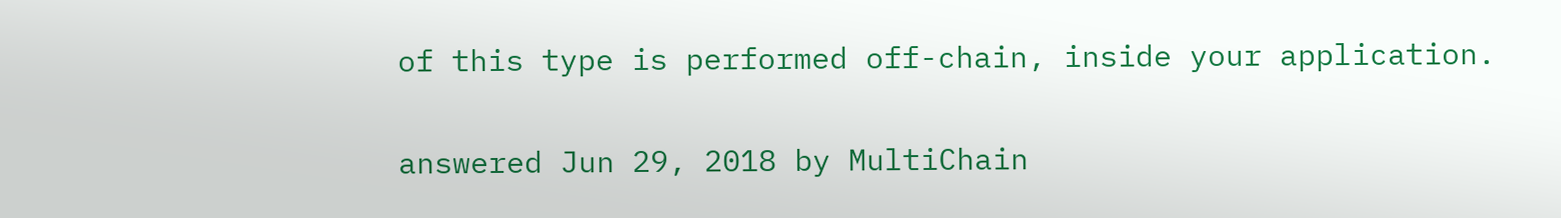of this type is performed off-chain, inside your application.

answered Jun 29, 2018 by MultiChain